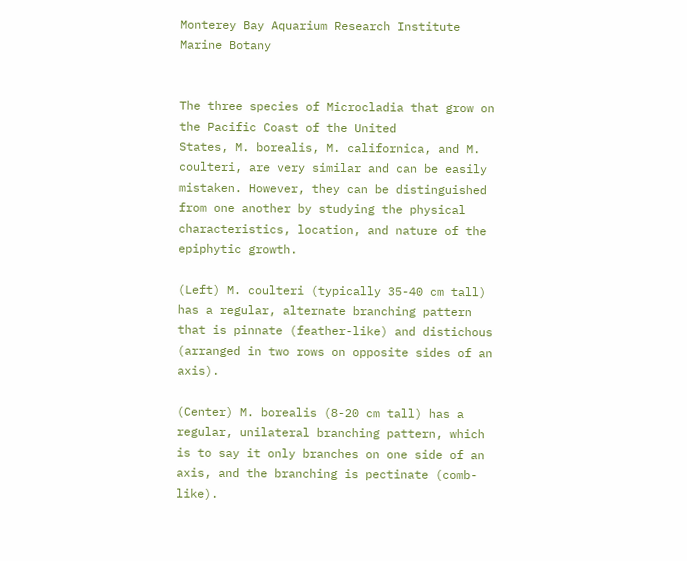Monterey Bay Aquarium Research Institute
Marine Botany


The three species of Microcladia that grow on the Pacific Coast of the United
States, M. borealis, M. californica, and M. coulteri, are very similar and can be easily mistaken. However, they can be distinguished from one another by studying the physical characteristics, location, and nature of the epiphytic growth.

(Left) M. coulteri (typically 35-40 cm tall) has a regular, alternate branching pattern that is pinnate (feather-like) and distichous (arranged in two rows on opposite sides of an axis).

(Center) M. borealis (8-20 cm tall) has a regular, unilateral branching pattern, which is to say it only branches on one side of an axis, and the branching is pectinate (comb-like).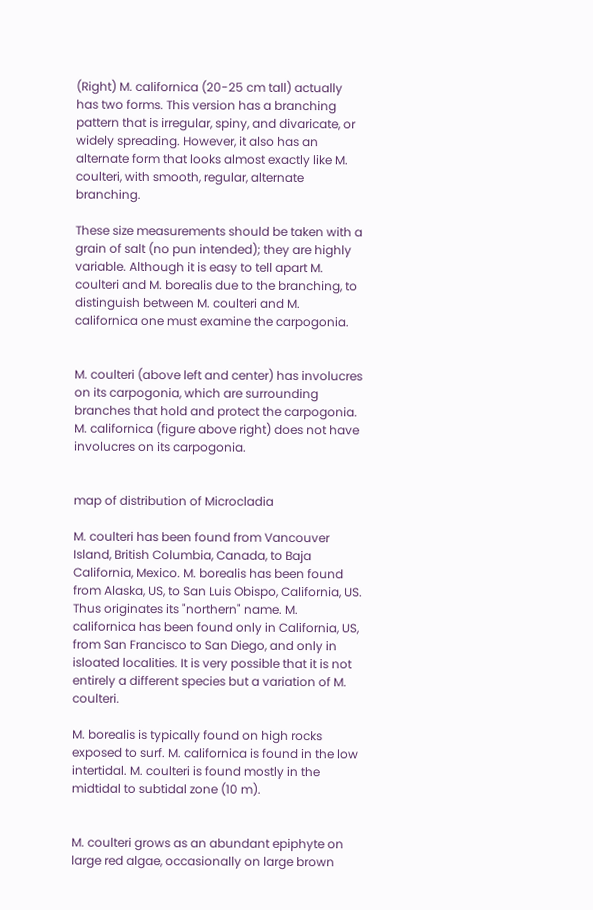(Right) M. californica (20-25 cm tall) actually has two forms. This version has a branching pattern that is irregular, spiny, and divaricate, or widely spreading. However, it also has an alternate form that looks almost exactly like M. coulteri, with smooth, regular, alternate branching.

These size measurements should be taken with a grain of salt (no pun intended); they are highly variable. Although it is easy to tell apart M. coulteri and M. borealis due to the branching, to distinguish between M. coulteri and M. californica one must examine the carpogonia.


M. coulteri (above left and center) has involucres on its carpogonia, which are surrounding branches that hold and protect the carpogonia. M. californica (figure above right) does not have involucres on its carpogonia.


map of distribution of Microcladia

M. coulteri has been found from Vancouver Island, British Columbia, Canada, to Baja California, Mexico. M. borealis has been found from Alaska, US, to San Luis Obispo, California, US. Thus originates its "northern" name. M. californica has been found only in California, US, from San Francisco to San Diego, and only in isloated localities. It is very possible that it is not entirely a different species but a variation of M. coulteri.

M. borealis is typically found on high rocks exposed to surf. M. californica is found in the low intertidal. M. coulteri is found mostly in the midtidal to subtidal zone (10 m).


M. coulteri grows as an abundant epiphyte on large red algae, occasionally on large brown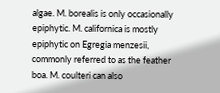algae. M. borealis is only occasionally epiphytic. M. californica is mostly epiphytic on Egregia menzesii, commonly referred to as the feather boa. M. coulteri can also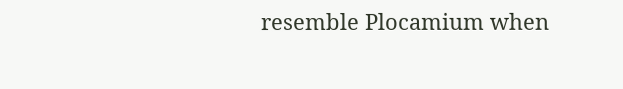resemble Plocamium when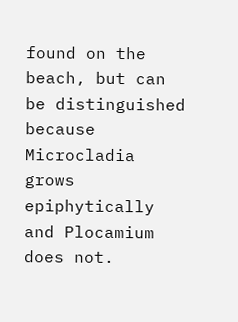found on the beach, but can be distinguished because Microcladia grows epiphytically and Plocamium does not.